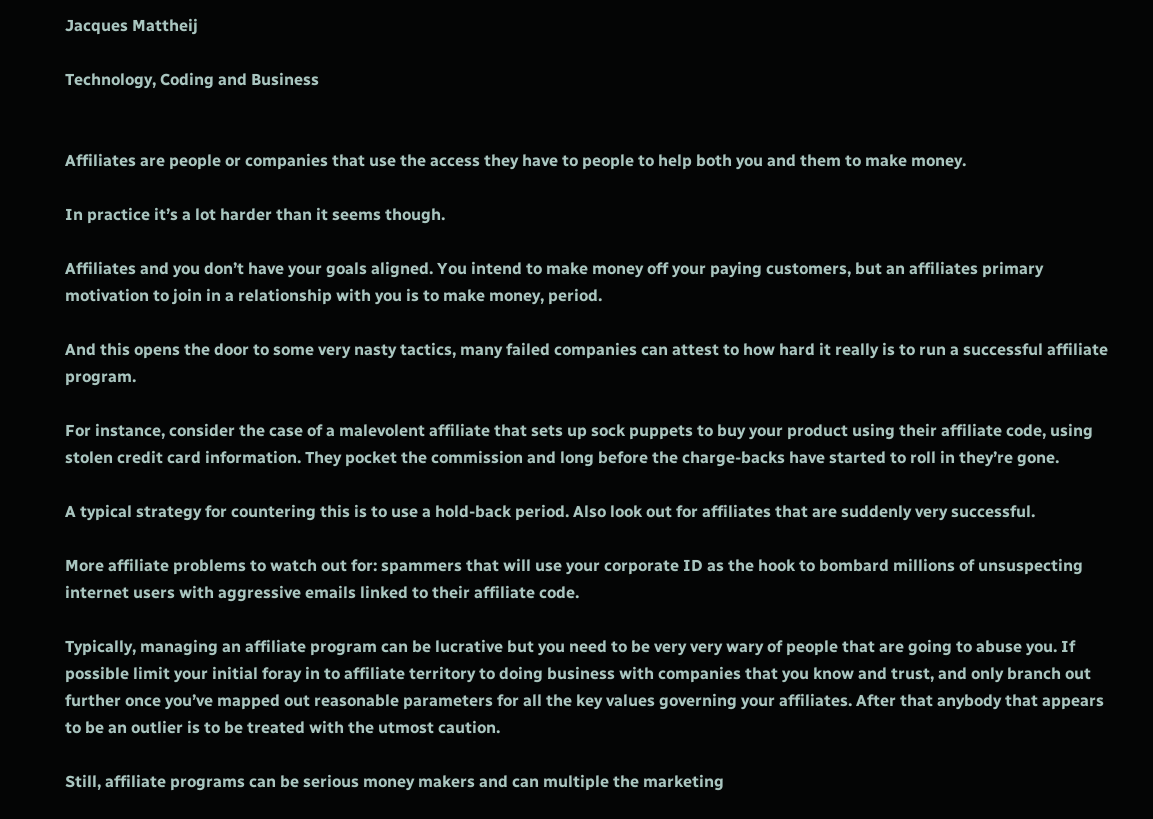Jacques Mattheij

Technology, Coding and Business


Affiliates are people or companies that use the access they have to people to help both you and them to make money.

In practice it’s a lot harder than it seems though.

Affiliates and you don’t have your goals aligned. You intend to make money off your paying customers, but an affiliates primary motivation to join in a relationship with you is to make money, period.

And this opens the door to some very nasty tactics, many failed companies can attest to how hard it really is to run a successful affiliate program.

For instance, consider the case of a malevolent affiliate that sets up sock puppets to buy your product using their affiliate code, using stolen credit card information. They pocket the commission and long before the charge-backs have started to roll in they’re gone.

A typical strategy for countering this is to use a hold-back period. Also look out for affiliates that are suddenly very successful.

More affiliate problems to watch out for: spammers that will use your corporate ID as the hook to bombard millions of unsuspecting internet users with aggressive emails linked to their affiliate code.

Typically, managing an affiliate program can be lucrative but you need to be very very wary of people that are going to abuse you. If possible limit your initial foray in to affiliate territory to doing business with companies that you know and trust, and only branch out further once you’ve mapped out reasonable parameters for all the key values governing your affiliates. After that anybody that appears to be an outlier is to be treated with the utmost caution.

Still, affiliate programs can be serious money makers and can multiple the marketing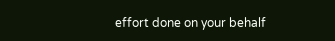effort done on your behalf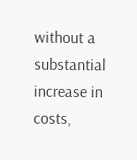without a substantial increase in costs,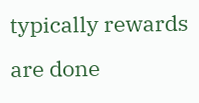typically rewards are done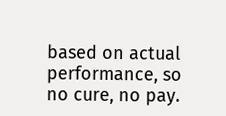based on actual performance, so no cure, no pay.